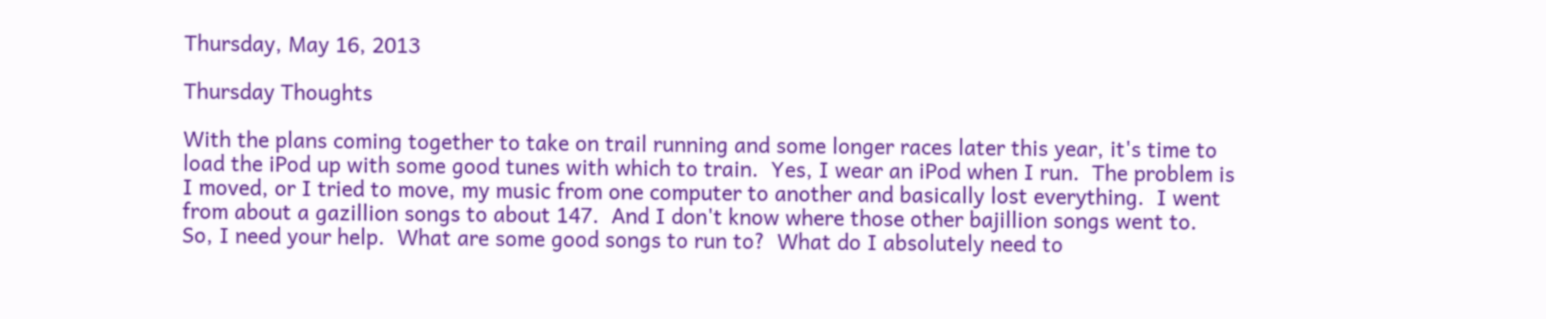Thursday, May 16, 2013

Thursday Thoughts

With the plans coming together to take on trail running and some longer races later this year, it's time to load the iPod up with some good tunes with which to train.  Yes, I wear an iPod when I run.  The problem is I moved, or I tried to move, my music from one computer to another and basically lost everything.  I went from about a gazillion songs to about 147.  And I don't know where those other bajillion songs went to.  So, I need your help.  What are some good songs to run to?  What do I absolutely need to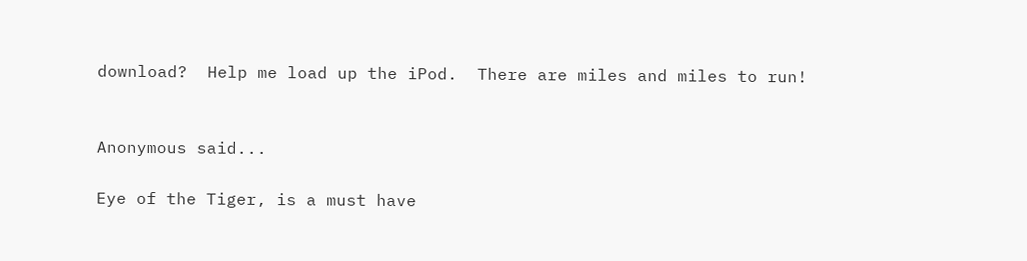download?  Help me load up the iPod.  There are miles and miles to run!


Anonymous said...

Eye of the Tiger, is a must have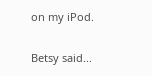on my iPod.

Betsy said...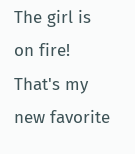The girl is on fire! That's my new favorite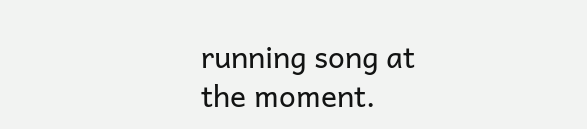running song at the moment.